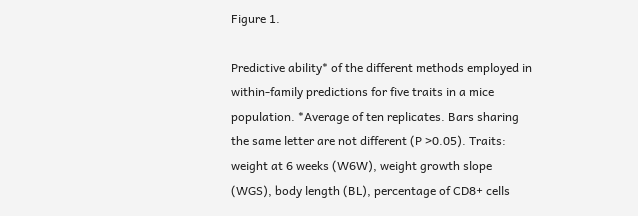Figure 1.

Predictive ability* of the different methods employed in within-family predictions for five traits in a mice population. *Average of ten replicates. Bars sharing the same letter are not different (P >0.05). Traits: weight at 6 weeks (W6W), weight growth slope (WGS), body length (BL), percentage of CD8+ cells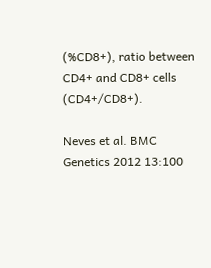(%CD8+), ratio between CD4+ and CD8+ cells (CD4+/CD8+).

Neves et al. BMC Genetics 2012 13:100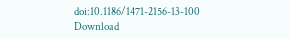doi:10.1186/1471-2156-13-100
Download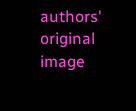authors' original image